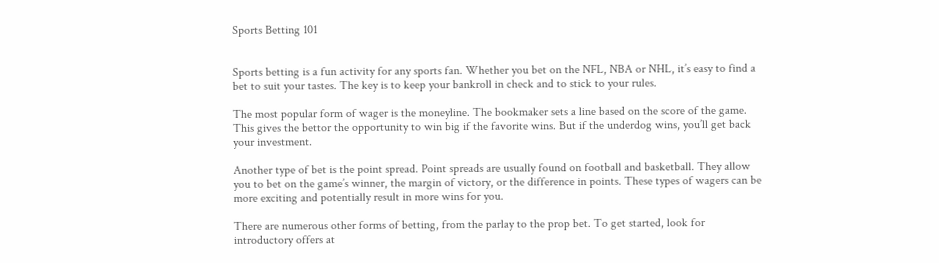Sports Betting 101


Sports betting is a fun activity for any sports fan. Whether you bet on the NFL, NBA or NHL, it’s easy to find a bet to suit your tastes. The key is to keep your bankroll in check and to stick to your rules.

The most popular form of wager is the moneyline. The bookmaker sets a line based on the score of the game. This gives the bettor the opportunity to win big if the favorite wins. But if the underdog wins, you’ll get back your investment.

Another type of bet is the point spread. Point spreads are usually found on football and basketball. They allow you to bet on the game’s winner, the margin of victory, or the difference in points. These types of wagers can be more exciting and potentially result in more wins for you.

There are numerous other forms of betting, from the parlay to the prop bet. To get started, look for introductory offers at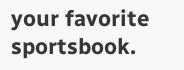your favorite sportsbook.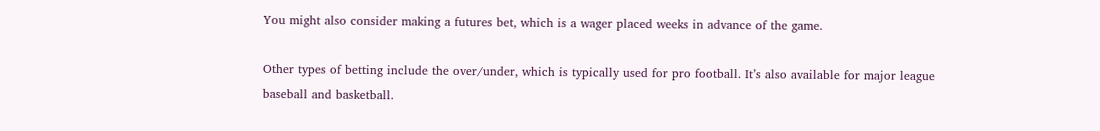You might also consider making a futures bet, which is a wager placed weeks in advance of the game.

Other types of betting include the over/under, which is typically used for pro football. It’s also available for major league baseball and basketball.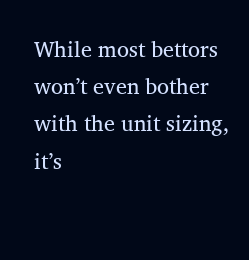While most bettors won’t even bother with the unit sizing, it’s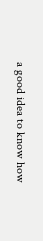a good idea to know how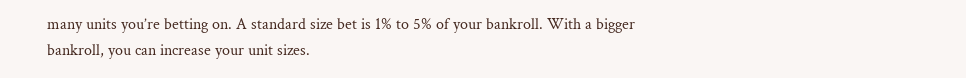many units you’re betting on. A standard size bet is 1% to 5% of your bankroll. With a bigger bankroll, you can increase your unit sizes.